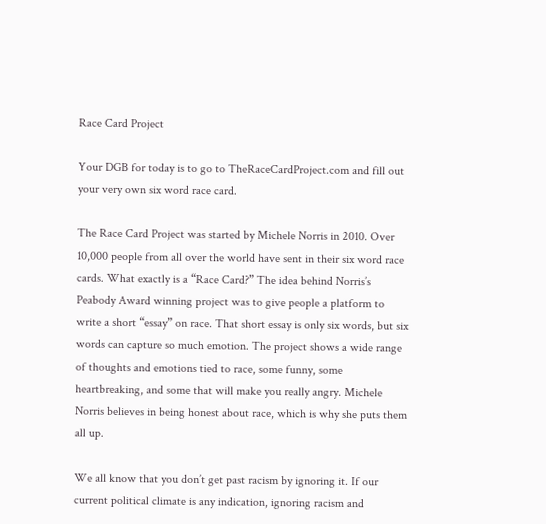Race Card Project

Your DGB for today is to go to TheRaceCardProject.com and fill out your very own six word race card.

The Race Card Project was started by Michele Norris in 2010. Over 10,000 people from all over the world have sent in their six word race cards. What exactly is a “Race Card?” The idea behind Norris’s Peabody Award winning project was to give people a platform to write a short “essay” on race. That short essay is only six words, but six words can capture so much emotion. The project shows a wide range of thoughts and emotions tied to race, some funny, some heartbreaking, and some that will make you really angry. Michele Norris believes in being honest about race, which is why she puts them all up.

We all know that you don’t get past racism by ignoring it. If our current political climate is any indication, ignoring racism and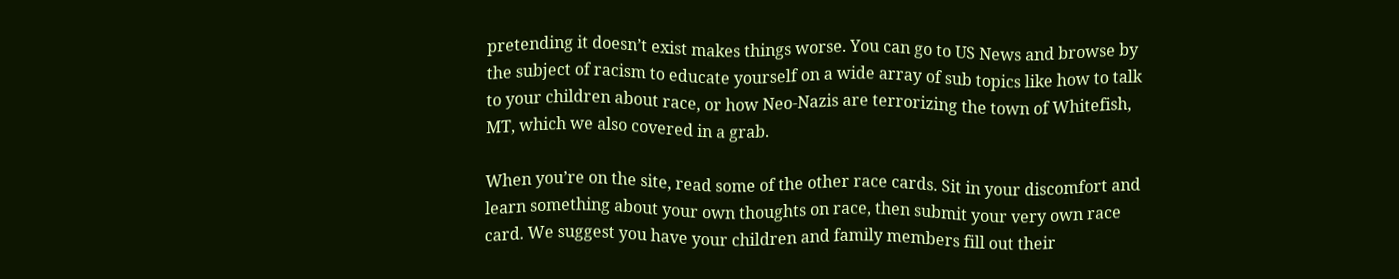pretending it doesn’t exist makes things worse. You can go to US News and browse by the subject of racism to educate yourself on a wide array of sub topics like how to talk to your children about race, or how Neo-Nazis are terrorizing the town of Whitefish, MT, which we also covered in a grab.

When you’re on the site, read some of the other race cards. Sit in your discomfort and learn something about your own thoughts on race, then submit your very own race card. We suggest you have your children and family members fill out their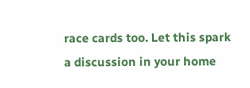race cards too. Let this spark a discussion in your home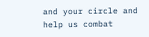and your circle and help us combat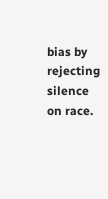bias by rejecting silence on race.